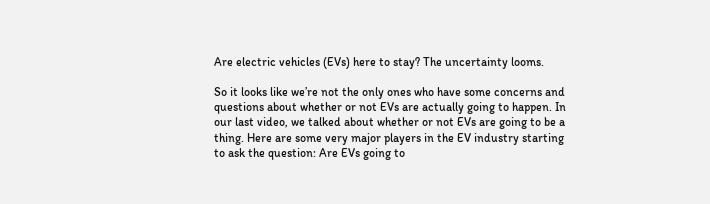Are electric vehicles (EVs) here to stay? The uncertainty looms.

So it looks like we’re not the only ones who have some concerns and questions about whether or not EVs are actually going to happen. In our last video, we talked about whether or not EVs are going to be a thing. Here are some very major players in the EV industry starting to ask the question: Are EVs going to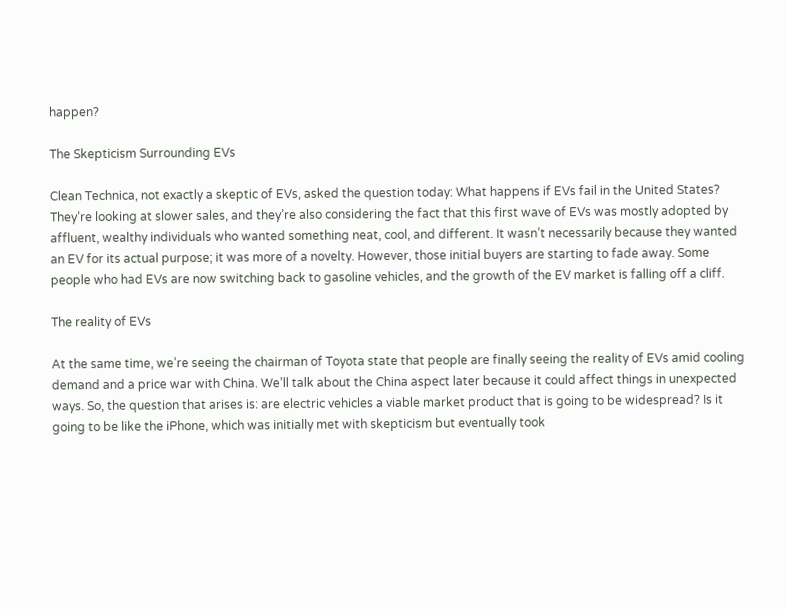happen?

The Skepticism Surrounding EVs

Clean Technica, not exactly a skeptic of EVs, asked the question today: What happens if EVs fail in the United States? They’re looking at slower sales, and they’re also considering the fact that this first wave of EVs was mostly adopted by affluent, wealthy individuals who wanted something neat, cool, and different. It wasn’t necessarily because they wanted an EV for its actual purpose; it was more of a novelty. However, those initial buyers are starting to fade away. Some people who had EVs are now switching back to gasoline vehicles, and the growth of the EV market is falling off a cliff.

The reality of EVs

At the same time, we’re seeing the chairman of Toyota state that people are finally seeing the reality of EVs amid cooling demand and a price war with China. We’ll talk about the China aspect later because it could affect things in unexpected ways. So, the question that arises is: are electric vehicles a viable market product that is going to be widespread? Is it going to be like the iPhone, which was initially met with skepticism but eventually took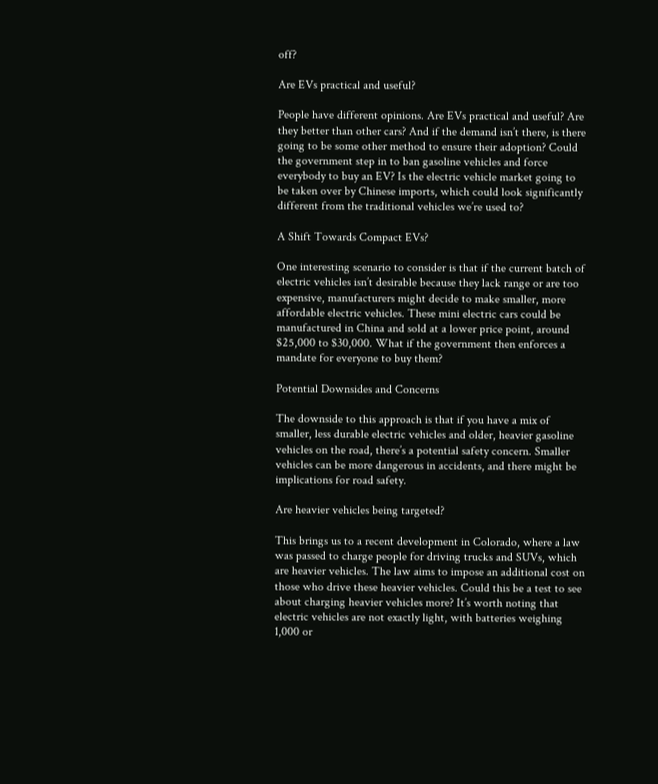off?

Are EVs practical and useful?

People have different opinions. Are EVs practical and useful? Are they better than other cars? And if the demand isn’t there, is there going to be some other method to ensure their adoption? Could the government step in to ban gasoline vehicles and force everybody to buy an EV? Is the electric vehicle market going to be taken over by Chinese imports, which could look significantly different from the traditional vehicles we’re used to?

A Shift Towards Compact EVs?

One interesting scenario to consider is that if the current batch of electric vehicles isn’t desirable because they lack range or are too expensive, manufacturers might decide to make smaller, more affordable electric vehicles. These mini electric cars could be manufactured in China and sold at a lower price point, around $25,000 to $30,000. What if the government then enforces a mandate for everyone to buy them?

Potential Downsides and Concerns

The downside to this approach is that if you have a mix of smaller, less durable electric vehicles and older, heavier gasoline vehicles on the road, there’s a potential safety concern. Smaller vehicles can be more dangerous in accidents, and there might be implications for road safety.

Are heavier vehicles being targeted?

This brings us to a recent development in Colorado, where a law was passed to charge people for driving trucks and SUVs, which are heavier vehicles. The law aims to impose an additional cost on those who drive these heavier vehicles. Could this be a test to see about charging heavier vehicles more? It’s worth noting that electric vehicles are not exactly light, with batteries weighing 1,000 or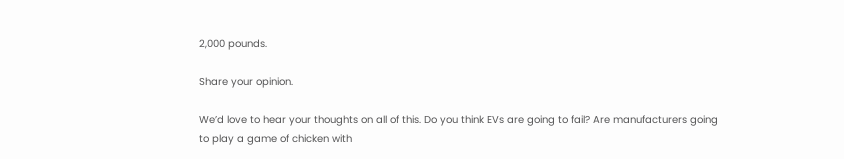2,000 pounds.

Share your opinion.

We’d love to hear your thoughts on all of this. Do you think EVs are going to fail? Are manufacturers going to play a game of chicken with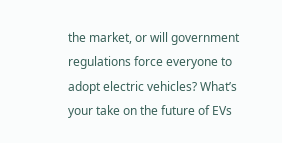the market, or will government regulations force everyone to adopt electric vehicles? What’s your take on the future of EVs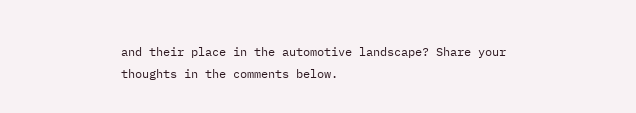and their place in the automotive landscape? Share your thoughts in the comments below.